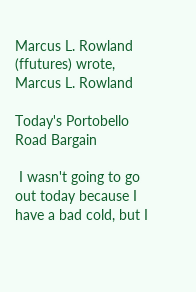Marcus L. Rowland (ffutures) wrote,
Marcus L. Rowland

Today's Portobello Road Bargain

 I wasn't going to go out today because I have a bad cold, but I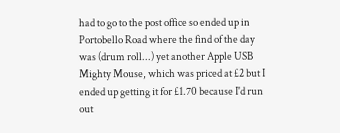had to go to the post office so ended up in Portobello Road where the find of the day was (drum roll...) yet another Apple USB Mighty Mouse, which was priced at £2 but I ended up getting it for £1.70 because I'd run out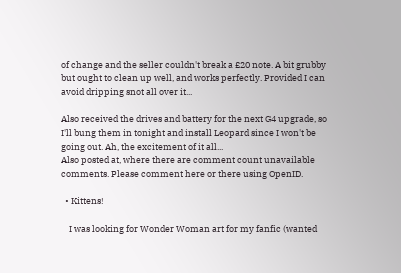of change and the seller couldn't break a £20 note. A bit grubby but ought to clean up well, and works perfectly. Provided I can avoid dripping snot all over it...

Also received the drives and battery for the next G4 upgrade, so I'll bung them in tonight and install Leopard since I won't be going out. Ah, the excitement of it all...
Also posted at, where there are comment count unavailable comments. Please comment here or there using OpenID.

  • Kittens!

    I was looking for Wonder Woman art for my fanfic (wanted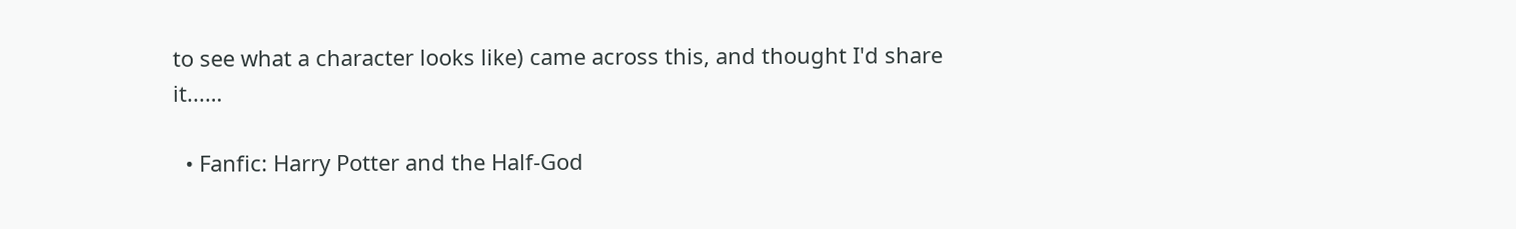to see what a character looks like) came across this, and thought I'd share it...…

  • Fanfic: Harry Potter and the Half-God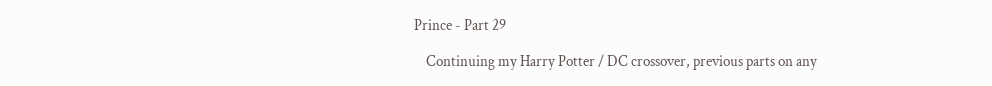Prince - Part 29

    Continuing my Harry Potter / DC crossover, previous parts on any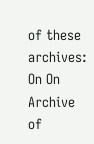of these archives: On On Archive of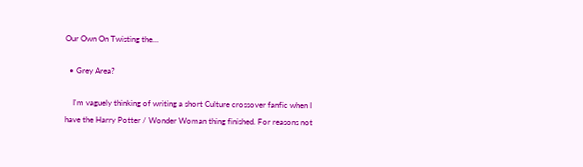Our Own On Twisting the…

  • Grey Area?

    I'm vaguely thinking of writing a short Culture crossover fanfic when I have the Harry Potter / Wonder Woman thing finished. For reasons not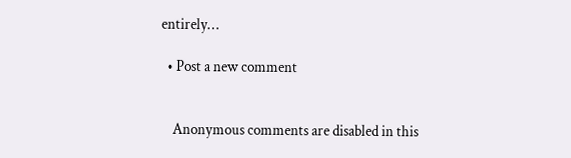entirely…

  • Post a new comment


    Anonymous comments are disabled in this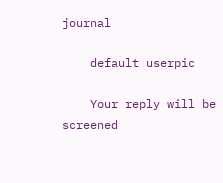journal

    default userpic

    Your reply will be screened